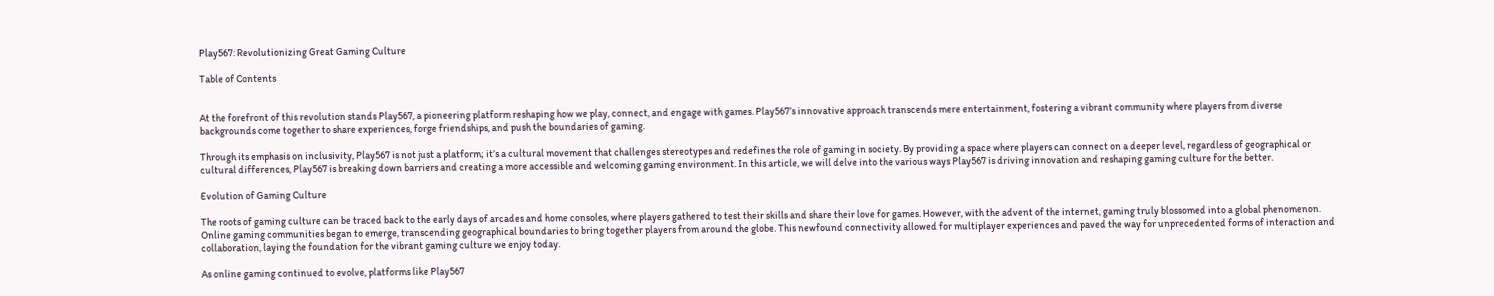Play567: Revolutionizing Great Gaming Culture

Table of Contents


At the forefront of this revolution stands Play567, a pioneering platform reshaping how we play, connect, and engage with games. Play567’s innovative approach transcends mere entertainment, fostering a vibrant community where players from diverse backgrounds come together to share experiences, forge friendships, and push the boundaries of gaming.

Through its emphasis on inclusivity, Play567 is not just a platform; it’s a cultural movement that challenges stereotypes and redefines the role of gaming in society. By providing a space where players can connect on a deeper level, regardless of geographical or cultural differences, Play567 is breaking down barriers and creating a more accessible and welcoming gaming environment. In this article, we will delve into the various ways Play567 is driving innovation and reshaping gaming culture for the better.

Evolution of Gaming Culture

The roots of gaming culture can be traced back to the early days of arcades and home consoles, where players gathered to test their skills and share their love for games. However, with the advent of the internet, gaming truly blossomed into a global phenomenon. Online gaming communities began to emerge, transcending geographical boundaries to bring together players from around the globe. This newfound connectivity allowed for multiplayer experiences and paved the way for unprecedented forms of interaction and collaboration, laying the foundation for the vibrant gaming culture we enjoy today.

As online gaming continued to evolve, platforms like Play567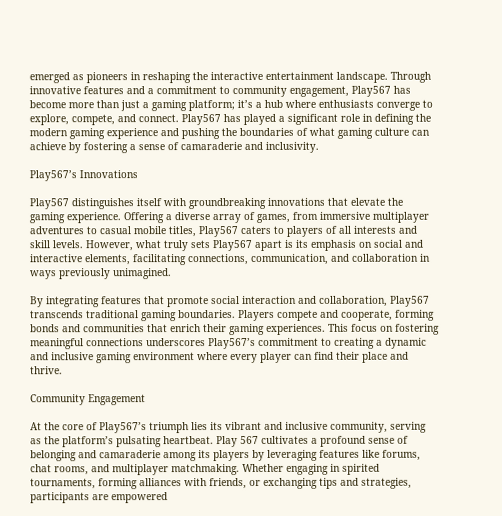emerged as pioneers in reshaping the interactive entertainment landscape. Through innovative features and a commitment to community engagement, Play567 has become more than just a gaming platform; it’s a hub where enthusiasts converge to explore, compete, and connect. Play567 has played a significant role in defining the modern gaming experience and pushing the boundaries of what gaming culture can achieve by fostering a sense of camaraderie and inclusivity.

Play567’s Innovations

Play567 distinguishes itself with groundbreaking innovations that elevate the gaming experience. Offering a diverse array of games, from immersive multiplayer adventures to casual mobile titles, Play567 caters to players of all interests and skill levels. However, what truly sets Play567 apart is its emphasis on social and interactive elements, facilitating connections, communication, and collaboration in ways previously unimagined.

By integrating features that promote social interaction and collaboration, Play567 transcends traditional gaming boundaries. Players compete and cooperate, forming bonds and communities that enrich their gaming experiences. This focus on fostering meaningful connections underscores Play567’s commitment to creating a dynamic and inclusive gaming environment where every player can find their place and thrive.

Community Engagement

At the core of Play567’s triumph lies its vibrant and inclusive community, serving as the platform’s pulsating heartbeat. Play 567 cultivates a profound sense of belonging and camaraderie among its players by leveraging features like forums, chat rooms, and multiplayer matchmaking. Whether engaging in spirited tournaments, forming alliances with friends, or exchanging tips and strategies, participants are empowered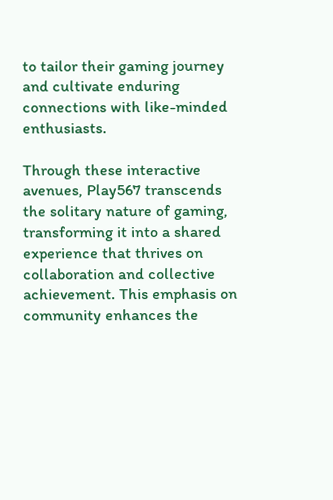to tailor their gaming journey and cultivate enduring connections with like-minded enthusiasts.

Through these interactive avenues, Play567 transcends the solitary nature of gaming, transforming it into a shared experience that thrives on collaboration and collective achievement. This emphasis on community enhances the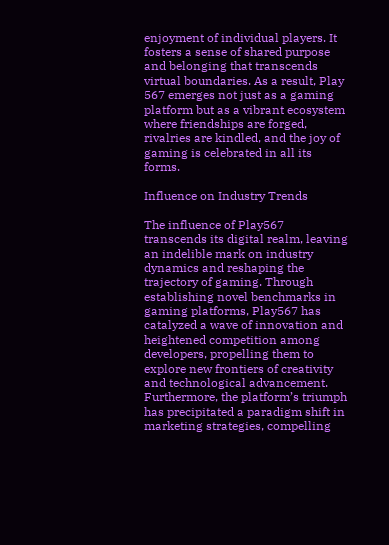enjoyment of individual players. It fosters a sense of shared purpose and belonging that transcends virtual boundaries. As a result, Play 567 emerges not just as a gaming platform but as a vibrant ecosystem where friendships are forged, rivalries are kindled, and the joy of gaming is celebrated in all its forms.

Influence on Industry Trends

The influence of Play567 transcends its digital realm, leaving an indelible mark on industry dynamics and reshaping the trajectory of gaming. Through establishing novel benchmarks in gaming platforms, Play567 has catalyzed a wave of innovation and heightened competition among developers, propelling them to explore new frontiers of creativity and technological advancement. Furthermore, the platform’s triumph has precipitated a paradigm shift in marketing strategies, compelling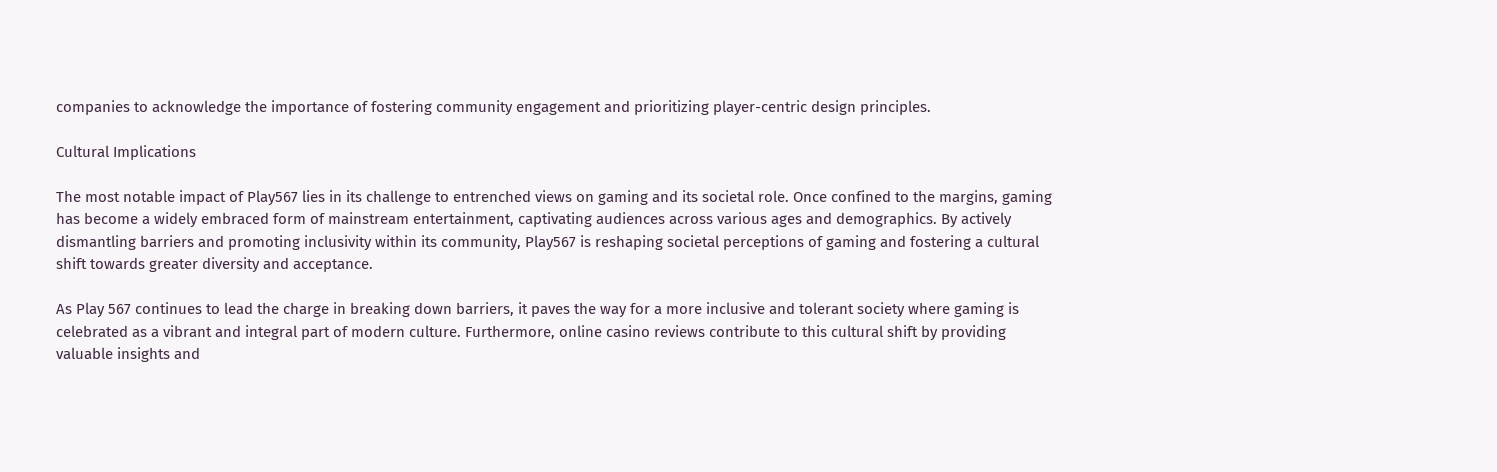companies to acknowledge the importance of fostering community engagement and prioritizing player-centric design principles.

Cultural Implications

The most notable impact of Play567 lies in its challenge to entrenched views on gaming and its societal role. Once confined to the margins, gaming has become a widely embraced form of mainstream entertainment, captivating audiences across various ages and demographics. By actively dismantling barriers and promoting inclusivity within its community, Play567 is reshaping societal perceptions of gaming and fostering a cultural shift towards greater diversity and acceptance.

As Play 567 continues to lead the charge in breaking down barriers, it paves the way for a more inclusive and tolerant society where gaming is celebrated as a vibrant and integral part of modern culture. Furthermore, online casino reviews contribute to this cultural shift by providing valuable insights and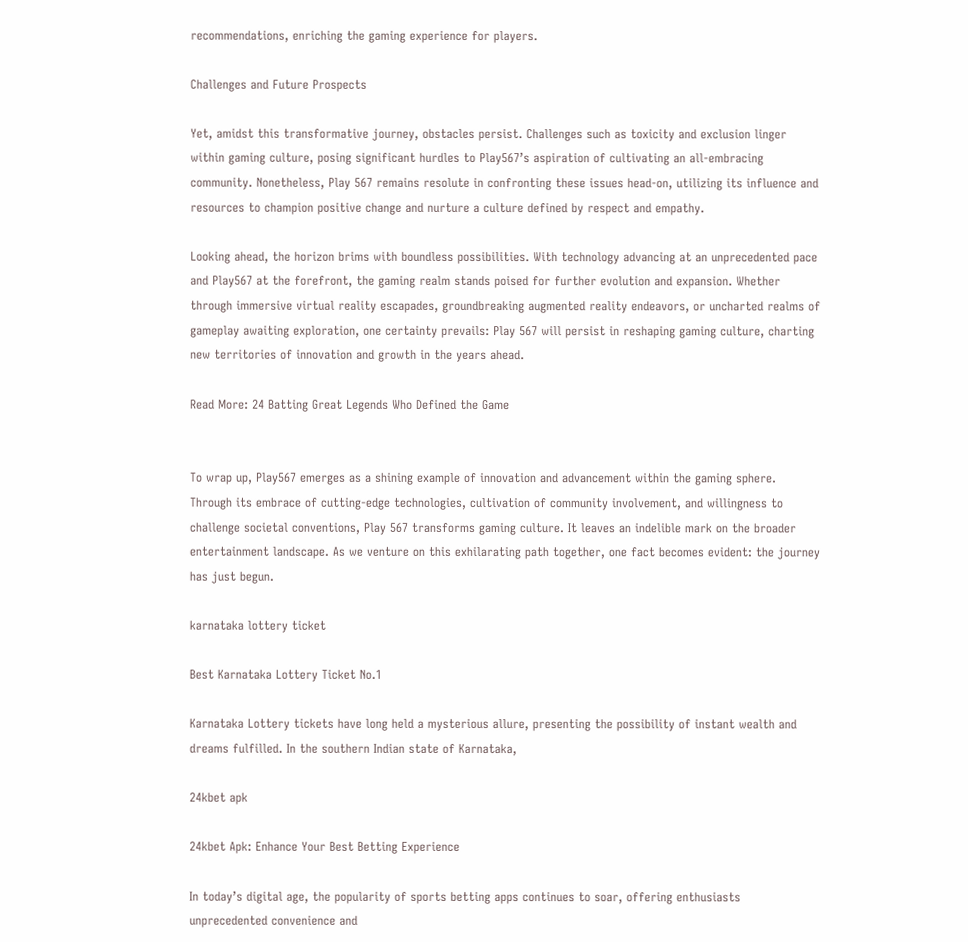recommendations, enriching the gaming experience for players.

Challenges and Future Prospects

Yet, amidst this transformative journey, obstacles persist. Challenges such as toxicity and exclusion linger within gaming culture, posing significant hurdles to Play567’s aspiration of cultivating an all-embracing community. Nonetheless, Play 567 remains resolute in confronting these issues head-on, utilizing its influence and resources to champion positive change and nurture a culture defined by respect and empathy.

Looking ahead, the horizon brims with boundless possibilities. With technology advancing at an unprecedented pace and Play567 at the forefront, the gaming realm stands poised for further evolution and expansion. Whether through immersive virtual reality escapades, groundbreaking augmented reality endeavors, or uncharted realms of gameplay awaiting exploration, one certainty prevails: Play 567 will persist in reshaping gaming culture, charting new territories of innovation and growth in the years ahead.

Read More: 24 Batting Great Legends Who Defined the Game


To wrap up, Play567 emerges as a shining example of innovation and advancement within the gaming sphere. Through its embrace of cutting-edge technologies, cultivation of community involvement, and willingness to challenge societal conventions, Play 567 transforms gaming culture. It leaves an indelible mark on the broader entertainment landscape. As we venture on this exhilarating path together, one fact becomes evident: the journey has just begun.

karnataka lottery ticket

Best Karnataka Lottery Ticket No.1

Karnataka Lottery tickets have long held a mysterious allure, presenting the possibility of instant wealth and dreams fulfilled. In the southern Indian state of Karnataka,

24kbet apk

24kbet Apk: Enhance Your Best Betting Experience

In today’s digital age, the popularity of sports betting apps continues to soar, offering enthusiasts unprecedented convenience and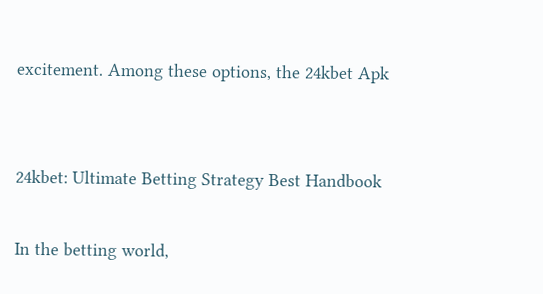excitement. Among these options, the 24kbet Apk


24kbet: Ultimate Betting Strategy Best Handbook

In the betting world,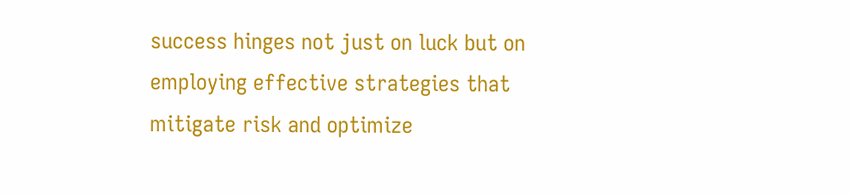success hinges not just on luck but on employing effective strategies that mitigate risk and optimize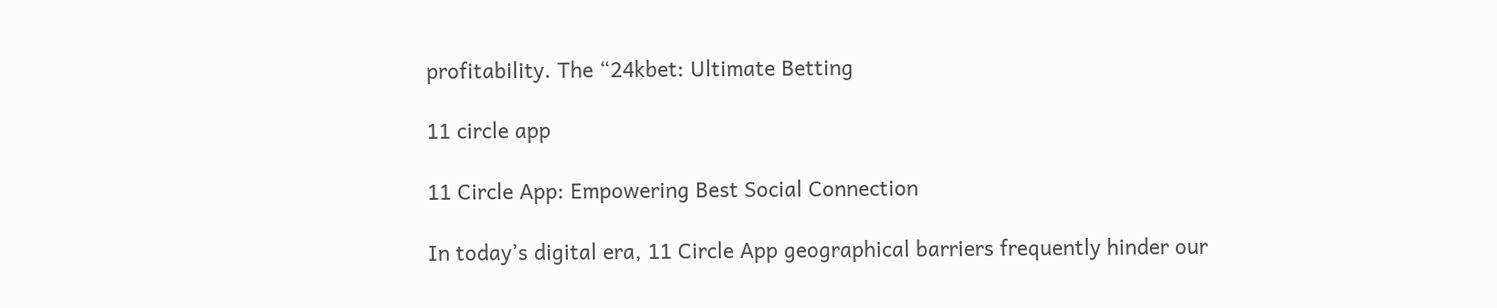profitability. The “24kbet: Ultimate Betting

11 circle app

11 Circle App: Empowering Best Social Connection

In today’s digital era, 11 Circle App geographical barriers frequently hinder our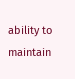ability to maintain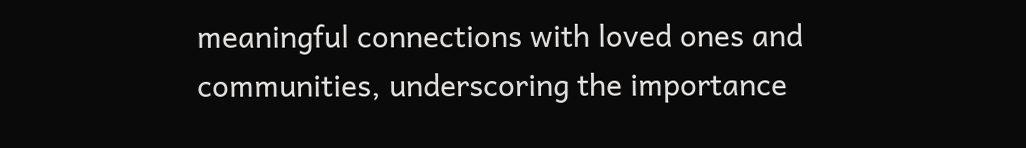meaningful connections with loved ones and communities, underscoring the importance